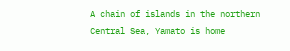A chain of islands in the northern Central Sea, Yamato is home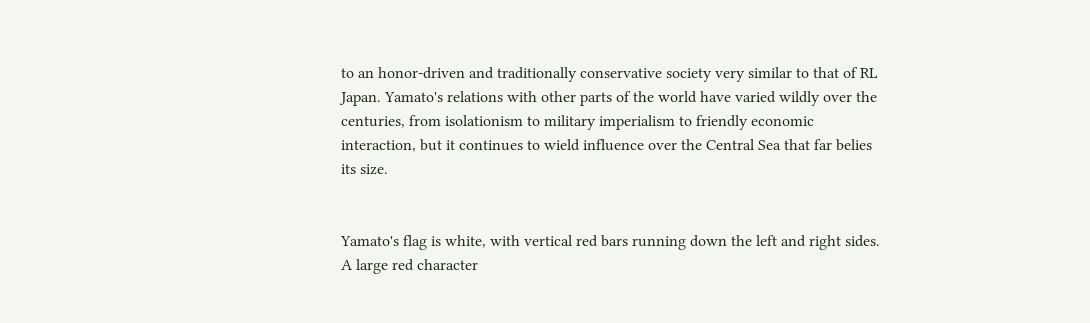to an honor-driven and traditionally conservative society very similar to that of RL Japan. Yamato's relations with other parts of the world have varied wildly over the centuries, from isolationism to military imperialism to friendly economic interaction, but it continues to wield influence over the Central Sea that far belies its size.


Yamato's flag is white, with vertical red bars running down the left and right sides. A large red character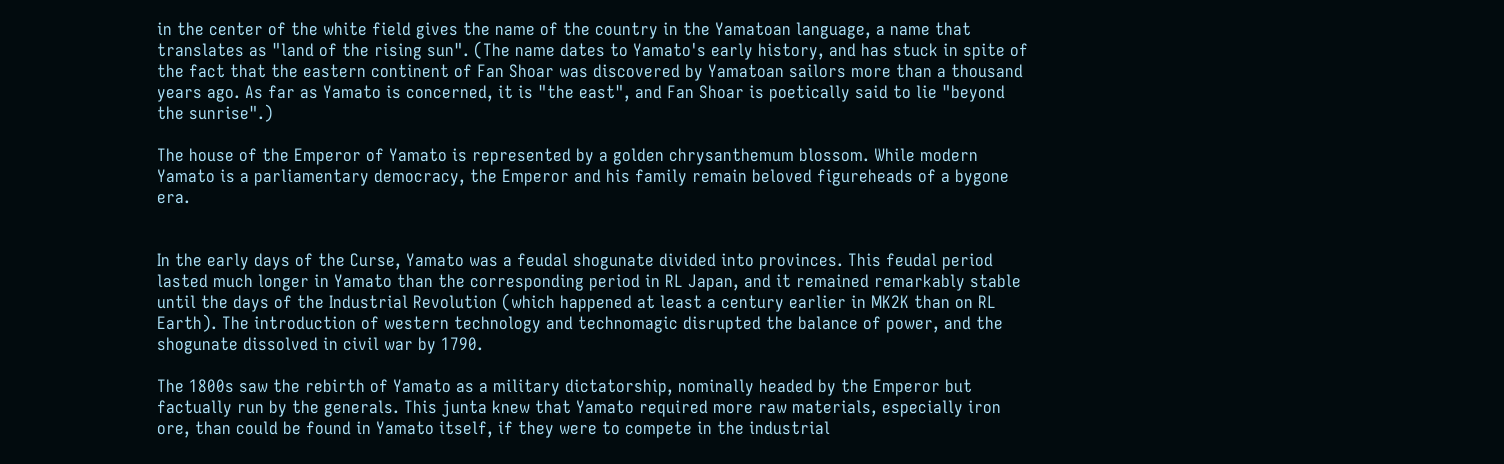in the center of the white field gives the name of the country in the Yamatoan language, a name that translates as "land of the rising sun". (The name dates to Yamato's early history, and has stuck in spite of the fact that the eastern continent of Fan Shoar was discovered by Yamatoan sailors more than a thousand years ago. As far as Yamato is concerned, it is "the east", and Fan Shoar is poetically said to lie "beyond the sunrise".)

The house of the Emperor of Yamato is represented by a golden chrysanthemum blossom. While modern Yamato is a parliamentary democracy, the Emperor and his family remain beloved figureheads of a bygone era.


In the early days of the Curse, Yamato was a feudal shogunate divided into provinces. This feudal period lasted much longer in Yamato than the corresponding period in RL Japan, and it remained remarkably stable until the days of the Industrial Revolution (which happened at least a century earlier in MK2K than on RL Earth). The introduction of western technology and technomagic disrupted the balance of power, and the shogunate dissolved in civil war by 1790.

The 1800s saw the rebirth of Yamato as a military dictatorship, nominally headed by the Emperor but factually run by the generals. This junta knew that Yamato required more raw materials, especially iron ore, than could be found in Yamato itself, if they were to compete in the industrial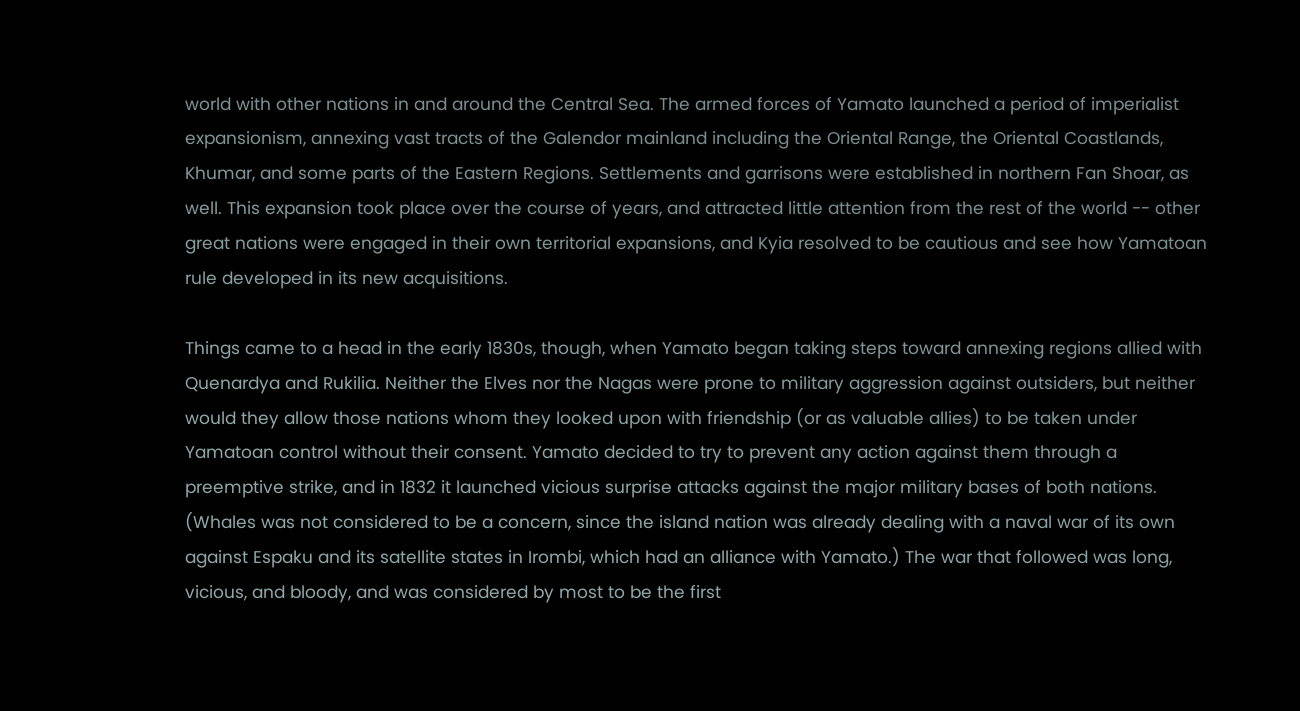world with other nations in and around the Central Sea. The armed forces of Yamato launched a period of imperialist expansionism, annexing vast tracts of the Galendor mainland including the Oriental Range, the Oriental Coastlands, Khumar, and some parts of the Eastern Regions. Settlements and garrisons were established in northern Fan Shoar, as well. This expansion took place over the course of years, and attracted little attention from the rest of the world -- other great nations were engaged in their own territorial expansions, and Kyia resolved to be cautious and see how Yamatoan rule developed in its new acquisitions.

Things came to a head in the early 1830s, though, when Yamato began taking steps toward annexing regions allied with Quenardya and Rukilia. Neither the Elves nor the Nagas were prone to military aggression against outsiders, but neither would they allow those nations whom they looked upon with friendship (or as valuable allies) to be taken under Yamatoan control without their consent. Yamato decided to try to prevent any action against them through a preemptive strike, and in 1832 it launched vicious surprise attacks against the major military bases of both nations. (Whales was not considered to be a concern, since the island nation was already dealing with a naval war of its own against Espaku and its satellite states in Irombi, which had an alliance with Yamato.) The war that followed was long, vicious, and bloody, and was considered by most to be the first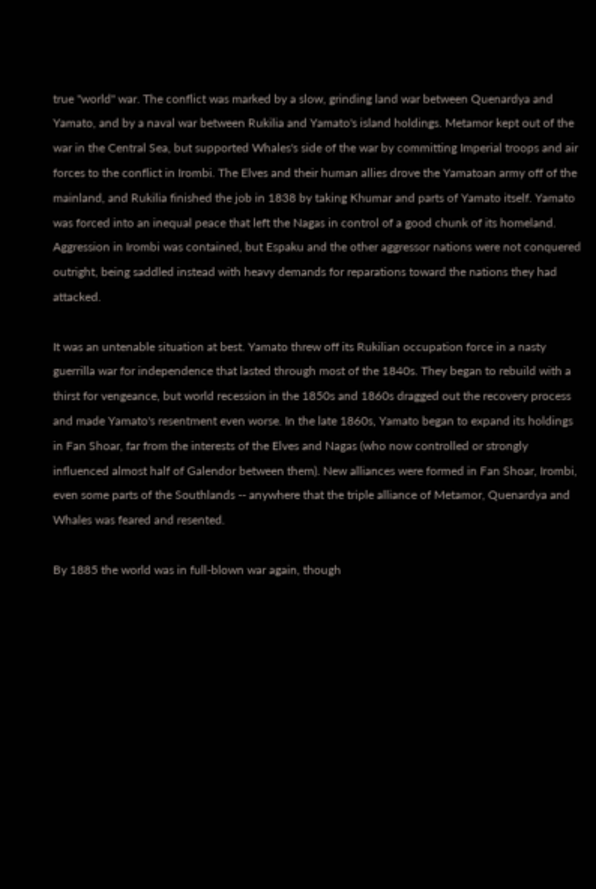true "world" war. The conflict was marked by a slow, grinding land war between Quenardya and Yamato, and by a naval war between Rukilia and Yamato's island holdings. Metamor kept out of the war in the Central Sea, but supported Whales's side of the war by committing Imperial troops and air forces to the conflict in Irombi. The Elves and their human allies drove the Yamatoan army off of the mainland, and Rukilia finished the job in 1838 by taking Khumar and parts of Yamato itself. Yamato was forced into an inequal peace that left the Nagas in control of a good chunk of its homeland. Aggression in Irombi was contained, but Espaku and the other aggressor nations were not conquered outright, being saddled instead with heavy demands for reparations toward the nations they had attacked.

It was an untenable situation at best. Yamato threw off its Rukilian occupation force in a nasty guerrilla war for independence that lasted through most of the 1840s. They began to rebuild with a thirst for vengeance, but world recession in the 1850s and 1860s dragged out the recovery process and made Yamato's resentment even worse. In the late 1860s, Yamato began to expand its holdings in Fan Shoar, far from the interests of the Elves and Nagas (who now controlled or strongly influenced almost half of Galendor between them). New alliances were formed in Fan Shoar, Irombi, even some parts of the Southlands -- anywhere that the triple alliance of Metamor, Quenardya and Whales was feared and resented.

By 1885 the world was in full-blown war again, though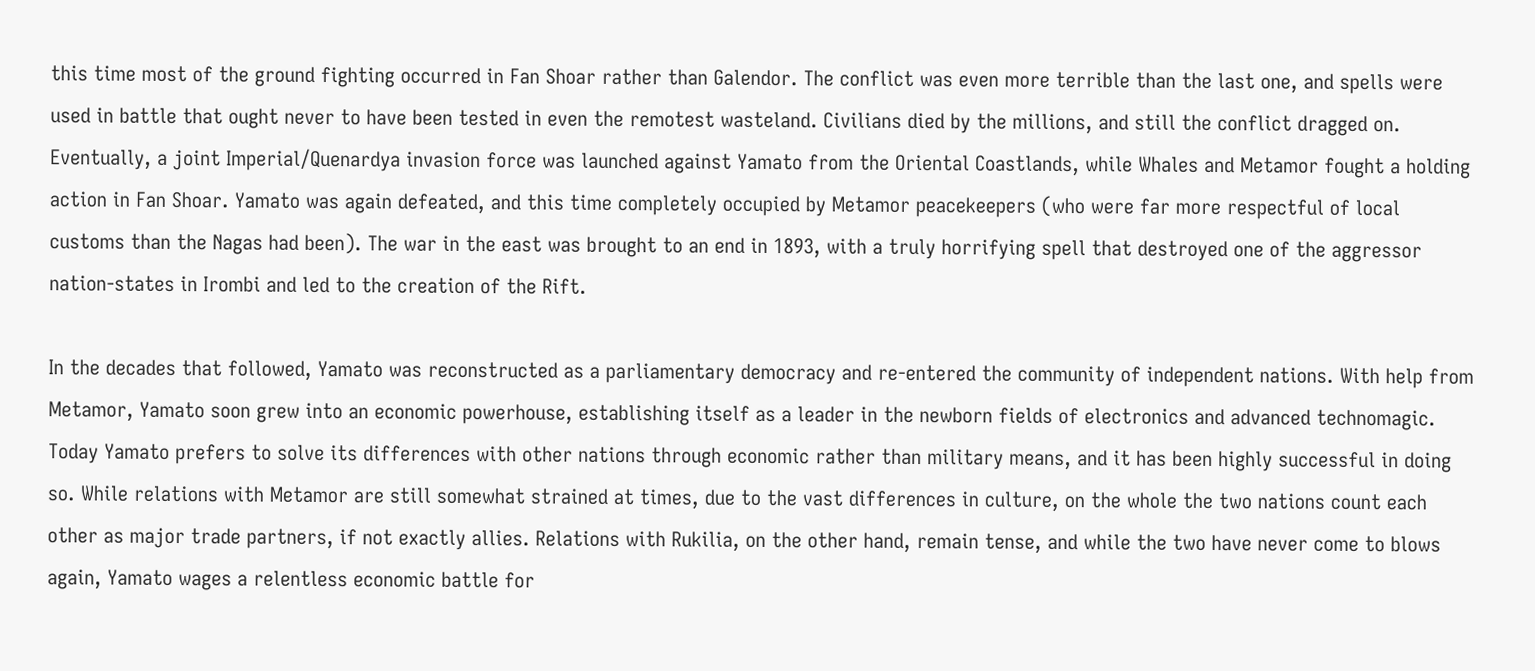this time most of the ground fighting occurred in Fan Shoar rather than Galendor. The conflict was even more terrible than the last one, and spells were used in battle that ought never to have been tested in even the remotest wasteland. Civilians died by the millions, and still the conflict dragged on. Eventually, a joint Imperial/Quenardya invasion force was launched against Yamato from the Oriental Coastlands, while Whales and Metamor fought a holding action in Fan Shoar. Yamato was again defeated, and this time completely occupied by Metamor peacekeepers (who were far more respectful of local customs than the Nagas had been). The war in the east was brought to an end in 1893, with a truly horrifying spell that destroyed one of the aggressor nation-states in Irombi and led to the creation of the Rift.

In the decades that followed, Yamato was reconstructed as a parliamentary democracy and re-entered the community of independent nations. With help from Metamor, Yamato soon grew into an economic powerhouse, establishing itself as a leader in the newborn fields of electronics and advanced technomagic. Today Yamato prefers to solve its differences with other nations through economic rather than military means, and it has been highly successful in doing so. While relations with Metamor are still somewhat strained at times, due to the vast differences in culture, on the whole the two nations count each other as major trade partners, if not exactly allies. Relations with Rukilia, on the other hand, remain tense, and while the two have never come to blows again, Yamato wages a relentless economic battle for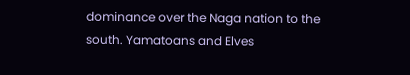dominance over the Naga nation to the south. Yamatoans and Elves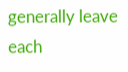generally leave each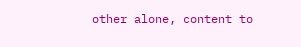other alone, content to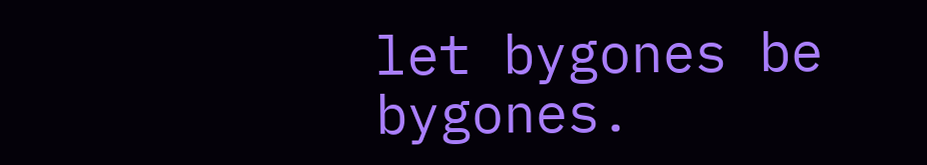let bygones be bygones.